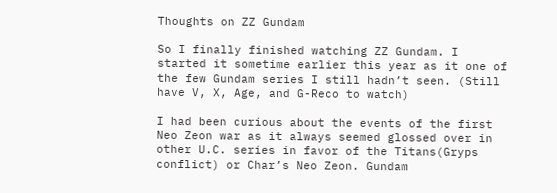Thoughts on ZZ Gundam

So I finally finished watching ZZ Gundam. I started it sometime earlier this year as it one of the few Gundam series I still hadn’t seen. (Still have V, X, Age, and G-Reco to watch)

I had been curious about the events of the first Neo Zeon war as it always seemed glossed over in other U.C. series in favor of the Titans(Gryps conflict) or Char’s Neo Zeon. Gundam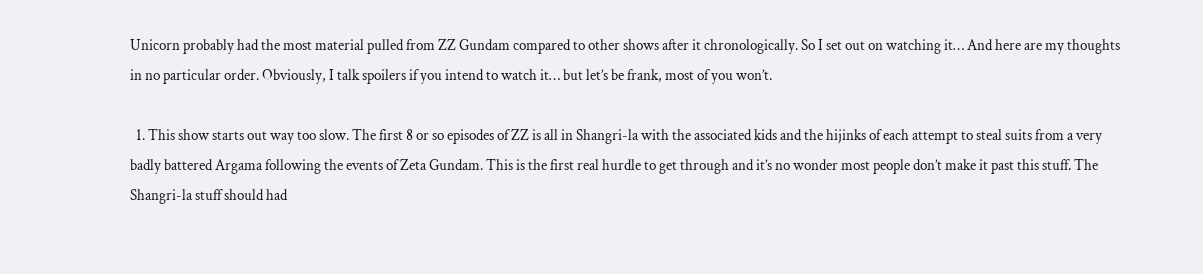Unicorn probably had the most material pulled from ZZ Gundam compared to other shows after it chronologically. So I set out on watching it… And here are my thoughts in no particular order. Obviously, I talk spoilers if you intend to watch it… but let’s be frank, most of you won’t.

  1. This show starts out way too slow. The first 8 or so episodes of ZZ is all in Shangri-la with the associated kids and the hijinks of each attempt to steal suits from a very badly battered Argama following the events of Zeta Gundam. This is the first real hurdle to get through and it’s no wonder most people don’t make it past this stuff. The Shangri-la stuff should had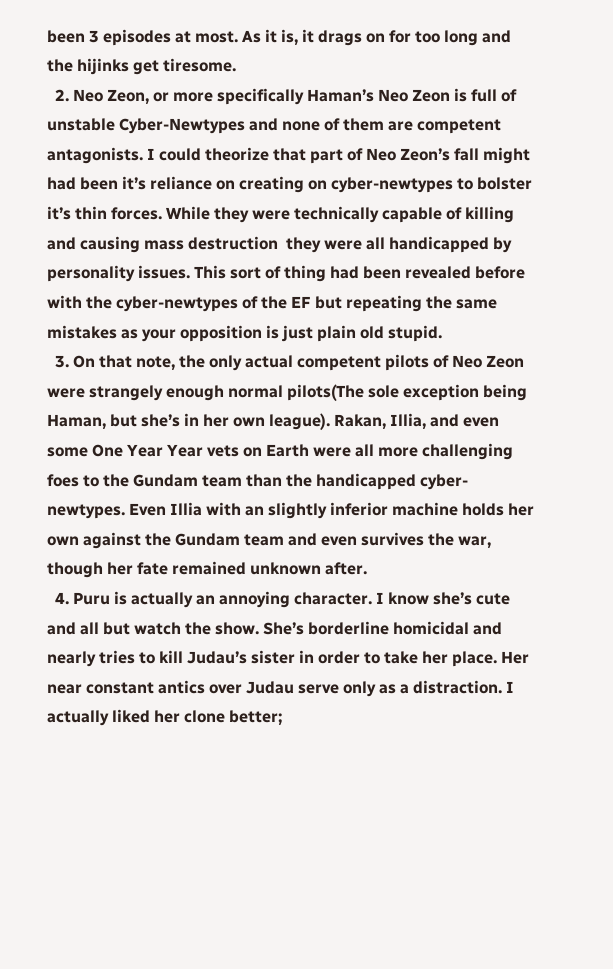been 3 episodes at most. As it is, it drags on for too long and the hijinks get tiresome.
  2. Neo Zeon, or more specifically Haman’s Neo Zeon is full of unstable Cyber-Newtypes and none of them are competent antagonists. I could theorize that part of Neo Zeon’s fall might had been it’s reliance on creating on cyber-newtypes to bolster it’s thin forces. While they were technically capable of killing and causing mass destruction  they were all handicapped by personality issues. This sort of thing had been revealed before with the cyber-newtypes of the EF but repeating the same mistakes as your opposition is just plain old stupid.
  3. On that note, the only actual competent pilots of Neo Zeon were strangely enough normal pilots(The sole exception being Haman, but she’s in her own league). Rakan, Illia, and even some One Year Year vets on Earth were all more challenging foes to the Gundam team than the handicapped cyber-newtypes. Even Illia with an slightly inferior machine holds her own against the Gundam team and even survives the war, though her fate remained unknown after.
  4. Puru is actually an annoying character. I know she’s cute and all but watch the show. She’s borderline homicidal and nearly tries to kill Judau’s sister in order to take her place. Her near constant antics over Judau serve only as a distraction. I actually liked her clone better;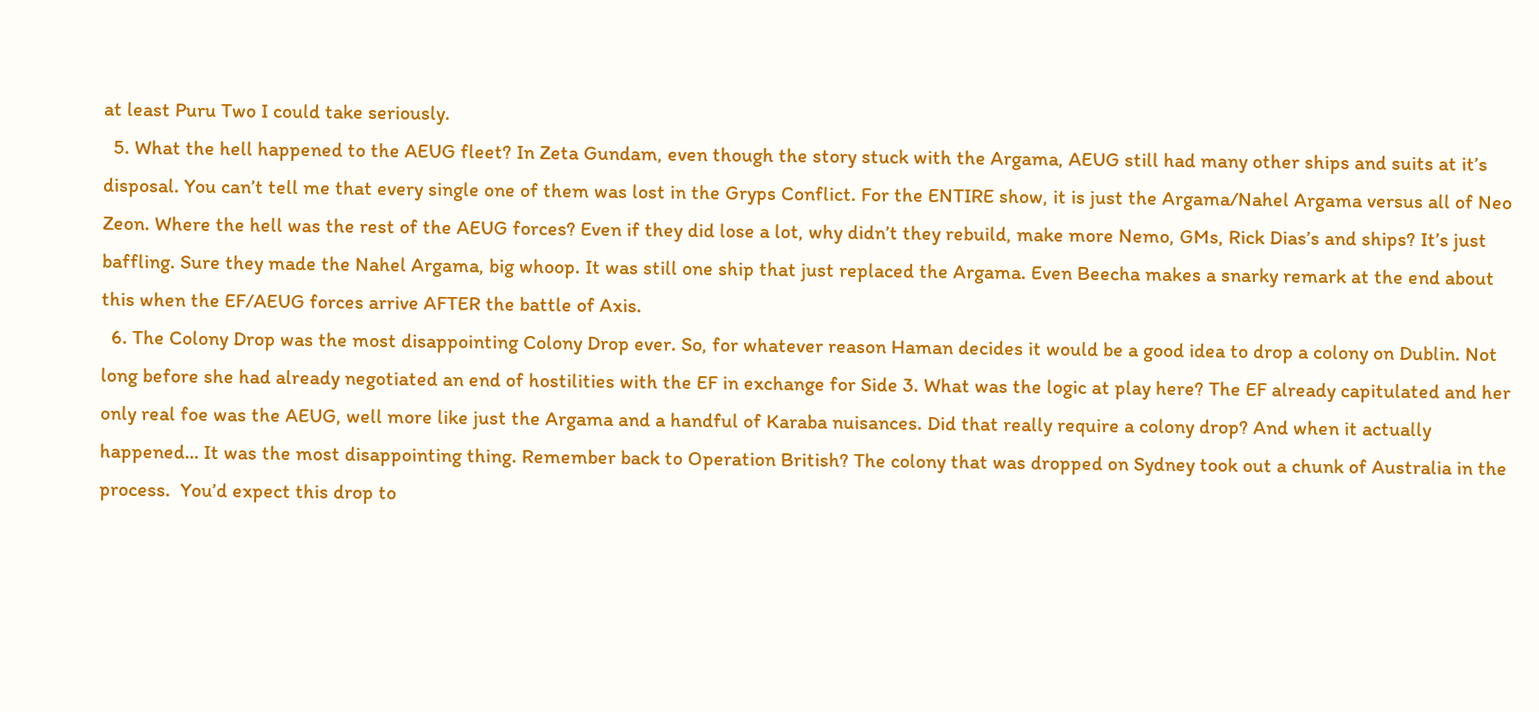at least Puru Two I could take seriously.
  5. What the hell happened to the AEUG fleet? In Zeta Gundam, even though the story stuck with the Argama, AEUG still had many other ships and suits at it’s disposal. You can’t tell me that every single one of them was lost in the Gryps Conflict. For the ENTIRE show, it is just the Argama/Nahel Argama versus all of Neo Zeon. Where the hell was the rest of the AEUG forces? Even if they did lose a lot, why didn’t they rebuild, make more Nemo, GMs, Rick Dias’s and ships? It’s just baffling. Sure they made the Nahel Argama, big whoop. It was still one ship that just replaced the Argama. Even Beecha makes a snarky remark at the end about this when the EF/AEUG forces arrive AFTER the battle of Axis.
  6. The Colony Drop was the most disappointing Colony Drop ever. So, for whatever reason Haman decides it would be a good idea to drop a colony on Dublin. Not long before she had already negotiated an end of hostilities with the EF in exchange for Side 3. What was the logic at play here? The EF already capitulated and her only real foe was the AEUG, well more like just the Argama and a handful of Karaba nuisances. Did that really require a colony drop? And when it actually happened… It was the most disappointing thing. Remember back to Operation British? The colony that was dropped on Sydney took out a chunk of Australia in the process.  You’d expect this drop to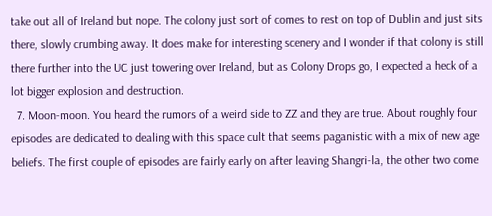take out all of Ireland but nope. The colony just sort of comes to rest on top of Dublin and just sits there, slowly crumbing away. It does make for interesting scenery and I wonder if that colony is still there further into the UC just towering over Ireland, but as Colony Drops go, I expected a heck of a lot bigger explosion and destruction.
  7. Moon-moon. You heard the rumors of a weird side to ZZ and they are true. About roughly four episodes are dedicated to dealing with this space cult that seems paganistic with a mix of new age beliefs. The first couple of episodes are fairly early on after leaving Shangri-la, the other two come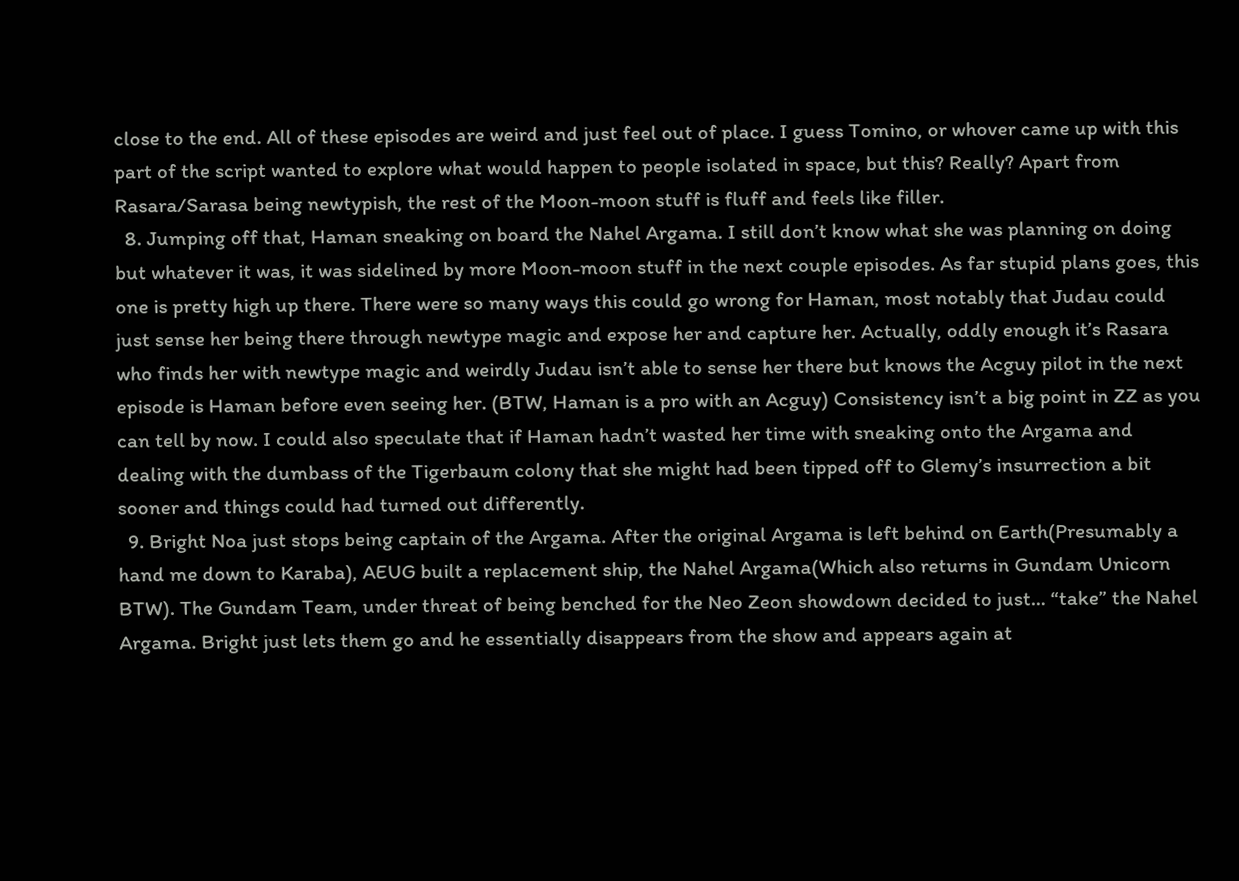close to the end. All of these episodes are weird and just feel out of place. I guess Tomino, or whover came up with this part of the script wanted to explore what would happen to people isolated in space, but this? Really? Apart from Rasara/Sarasa being newtypish, the rest of the Moon-moon stuff is fluff and feels like filler.
  8. Jumping off that, Haman sneaking on board the Nahel Argama. I still don’t know what she was planning on doing but whatever it was, it was sidelined by more Moon-moon stuff in the next couple episodes. As far stupid plans goes, this one is pretty high up there. There were so many ways this could go wrong for Haman, most notably that Judau could just sense her being there through newtype magic and expose her and capture her. Actually, oddly enough it’s Rasara who finds her with newtype magic and weirdly Judau isn’t able to sense her there but knows the Acguy pilot in the next episode is Haman before even seeing her. (BTW, Haman is a pro with an Acguy) Consistency isn’t a big point in ZZ as you can tell by now. I could also speculate that if Haman hadn’t wasted her time with sneaking onto the Argama and dealing with the dumbass of the Tigerbaum colony that she might had been tipped off to Glemy’s insurrection a bit sooner and things could had turned out differently.
  9. Bright Noa just stops being captain of the Argama. After the original Argama is left behind on Earth(Presumably a hand me down to Karaba), AEUG built a replacement ship, the Nahel Argama(Which also returns in Gundam Unicorn BTW). The Gundam Team, under threat of being benched for the Neo Zeon showdown decided to just… “take” the Nahel Argama. Bright just lets them go and he essentially disappears from the show and appears again at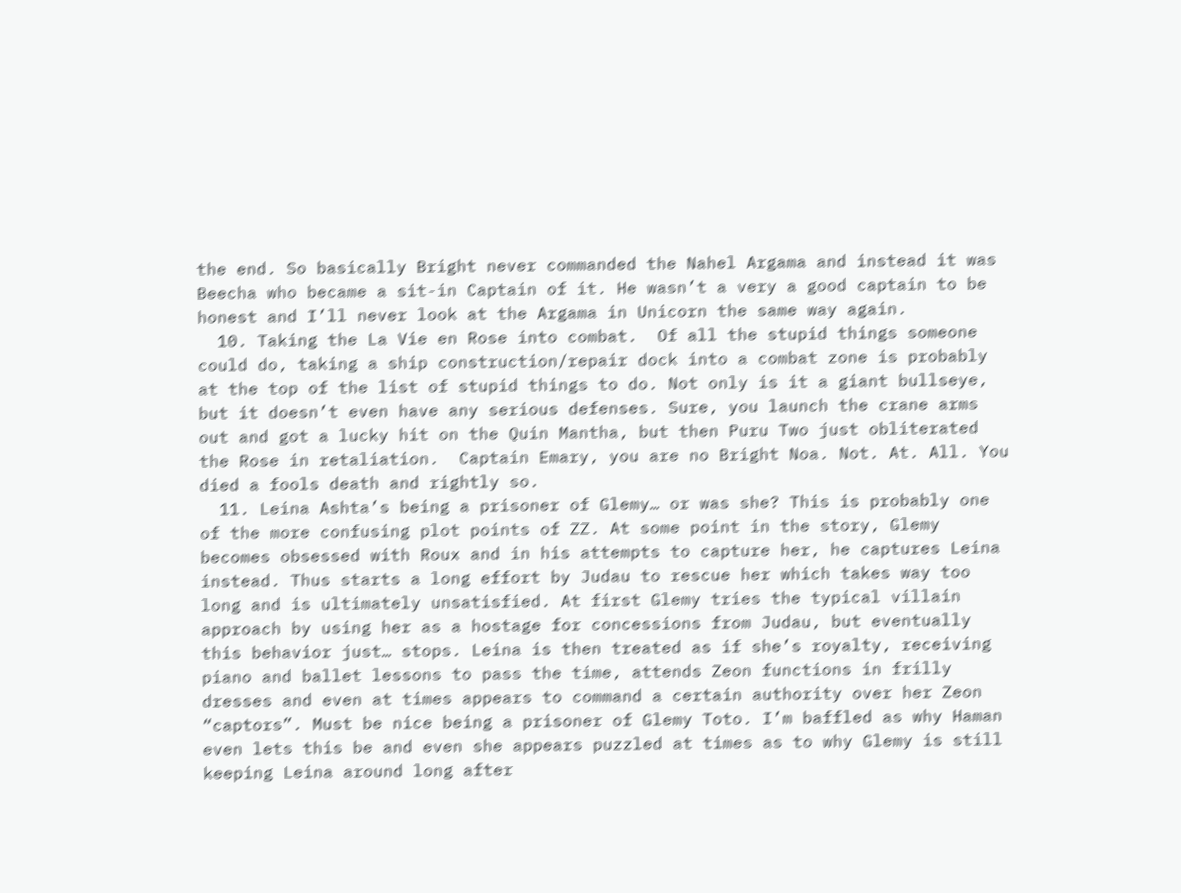the end. So basically Bright never commanded the Nahel Argama and instead it was Beecha who became a sit-in Captain of it. He wasn’t a very a good captain to be honest and I’ll never look at the Argama in Unicorn the same way again.
  10. Taking the La Vie en Rose into combat.  Of all the stupid things someone could do, taking a ship construction/repair dock into a combat zone is probably at the top of the list of stupid things to do. Not only is it a giant bullseye, but it doesn’t even have any serious defenses. Sure, you launch the crane arms out and got a lucky hit on the Quin Mantha, but then Puru Two just obliterated the Rose in retaliation.  Captain Emary, you are no Bright Noa. Not. At. All. You died a fools death and rightly so.
  11. Leina Ashta’s being a prisoner of Glemy… or was she? This is probably one of the more confusing plot points of ZZ. At some point in the story, Glemy becomes obsessed with Roux and in his attempts to capture her, he captures Leina instead. Thus starts a long effort by Judau to rescue her which takes way too long and is ultimately unsatisfied. At first Glemy tries the typical villain approach by using her as a hostage for concessions from Judau, but eventually this behavior just… stops. Leina is then treated as if she’s royalty, receiving piano and ballet lessons to pass the time, attends Zeon functions in frilly dresses and even at times appears to command a certain authority over her Zeon “captors”. Must be nice being a prisoner of Glemy Toto. I’m baffled as why Haman even lets this be and even she appears puzzled at times as to why Glemy is still keeping Leina around long after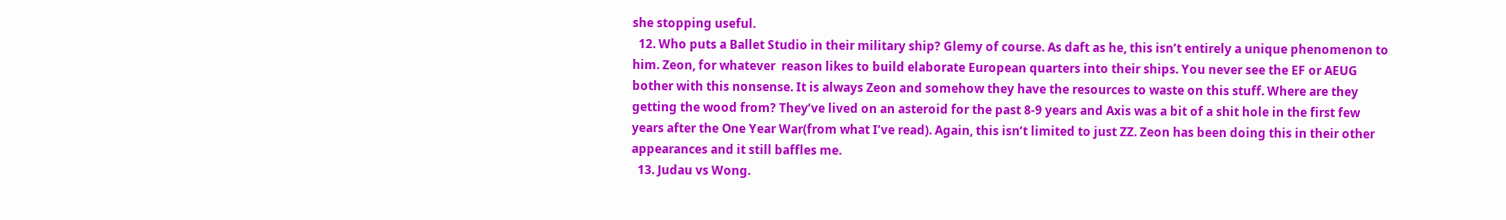she stopping useful.
  12. Who puts a Ballet Studio in their military ship? Glemy of course. As daft as he, this isn’t entirely a unique phenomenon to him. Zeon, for whatever  reason likes to build elaborate European quarters into their ships. You never see the EF or AEUG bother with this nonsense. It is always Zeon and somehow they have the resources to waste on this stuff. Where are they getting the wood from? They’ve lived on an asteroid for the past 8-9 years and Axis was a bit of a shit hole in the first few years after the One Year War(from what I’ve read). Again, this isn’t limited to just ZZ. Zeon has been doing this in their other appearances and it still baffles me.
  13. Judau vs Wong.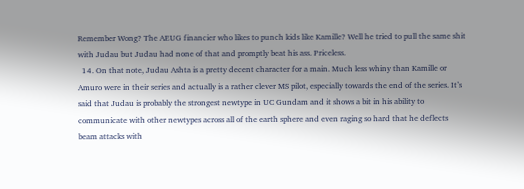Remember Wong? The AEUG financier who likes to punch kids like Kamille? Well he tried to pull the same shit with Judau but Judau had none of that and promptly beat his ass. Priceless.
  14. On that note, Judau Ashta is a pretty decent character for a main. Much less whiny than Kamille or Amuro were in their series and actually is a rather clever MS pilot, especially towards the end of the series. It’s said that Judau is probably the strongest newtype in UC Gundam and it shows a bit in his ability to communicate with other newtypes across all of the earth sphere and even raging so hard that he deflects beam attacks with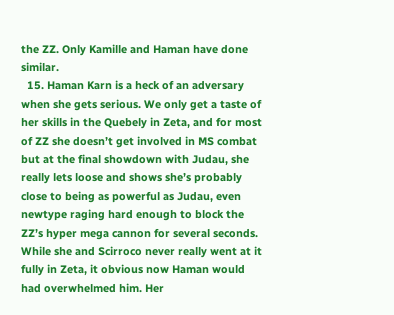the ZZ. Only Kamille and Haman have done similar.
  15. Haman Karn is a heck of an adversary when she gets serious. We only get a taste of her skills in the Quebely in Zeta, and for most of ZZ she doesn’t get involved in MS combat but at the final showdown with Judau, she really lets loose and shows she’s probably close to being as powerful as Judau, even newtype raging hard enough to block the ZZ’s hyper mega cannon for several seconds. While she and Scirroco never really went at it fully in Zeta, it obvious now Haman would had overwhelmed him. Her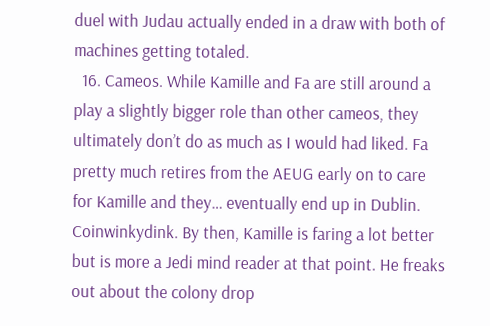duel with Judau actually ended in a draw with both of machines getting totaled.
  16. Cameos. While Kamille and Fa are still around a play a slightly bigger role than other cameos, they ultimately don’t do as much as I would had liked. Fa pretty much retires from the AEUG early on to care for Kamille and they… eventually end up in Dublin. Coinwinkydink. By then, Kamille is faring a lot better but is more a Jedi mind reader at that point. He freaks out about the colony drop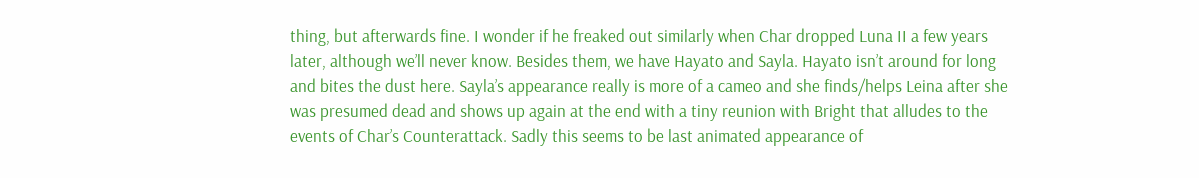thing, but afterwards fine. I wonder if he freaked out similarly when Char dropped Luna II a few years later, although we’ll never know. Besides them, we have Hayato and Sayla. Hayato isn’t around for long and bites the dust here. Sayla’s appearance really is more of a cameo and she finds/helps Leina after she was presumed dead and shows up again at the end with a tiny reunion with Bright that alludes to the events of Char’s Counterattack. Sadly this seems to be last animated appearance of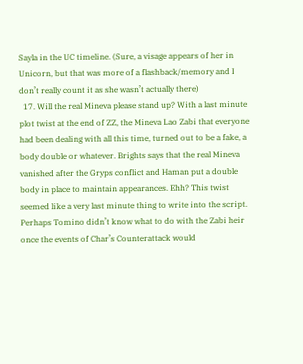Sayla in the UC timeline. (Sure, a visage appears of her in Unicorn, but that was more of a flashback/memory and I don’t really count it as she wasn’t actually there)
  17. Will the real Mineva please stand up? With a last minute plot twist at the end of ZZ, the Mineva Lao Zabi that everyone had been dealing with all this time, turned out to be a fake, a body double or whatever. Brights says that the real Mineva vanished after the Gryps conflict and Haman put a double body in place to maintain appearances. Ehh? This twist seemed like a very last minute thing to write into the script. Perhaps Tomino didn’t know what to do with the Zabi heir once the events of Char’s Counterattack would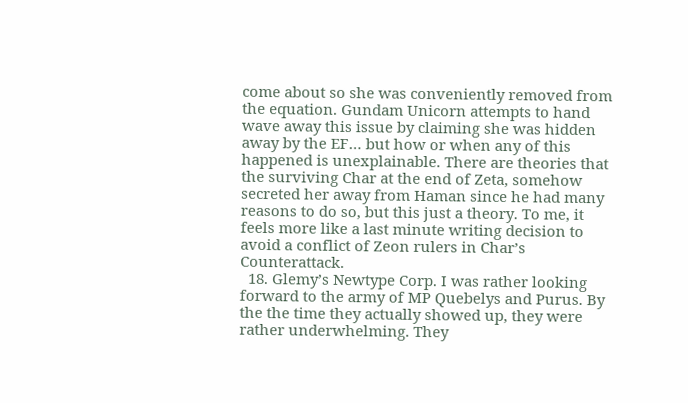come about so she was conveniently removed from the equation. Gundam Unicorn attempts to hand wave away this issue by claiming she was hidden away by the EF… but how or when any of this happened is unexplainable. There are theories that the surviving Char at the end of Zeta, somehow secreted her away from Haman since he had many reasons to do so, but this just a theory. To me, it feels more like a last minute writing decision to avoid a conflict of Zeon rulers in Char’s Counterattack.
  18. Glemy’s Newtype Corp. I was rather looking forward to the army of MP Quebelys and Purus. By the the time they actually showed up, they were rather underwhelming. They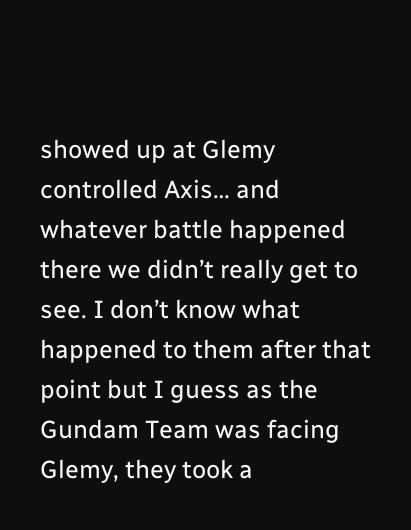showed up at Glemy controlled Axis… and whatever battle happened there we didn’t really get to see. I don’t know what happened to them after that point but I guess as the Gundam Team was facing Glemy, they took a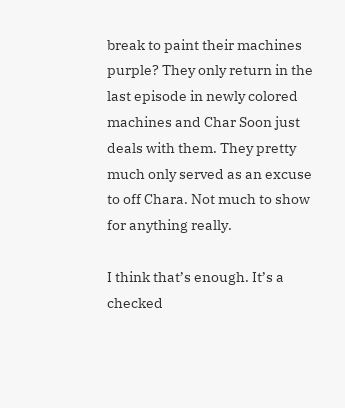break to paint their machines purple? They only return in the last episode in newly colored machines and Char Soon just deals with them. They pretty much only served as an excuse to off Chara. Not much to show for anything really.

I think that’s enough. It’s a checked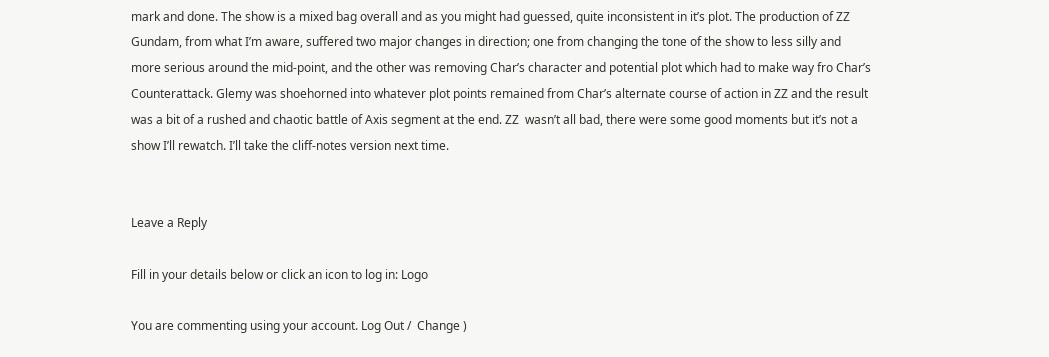mark and done. The show is a mixed bag overall and as you might had guessed, quite inconsistent in it’s plot. The production of ZZ Gundam, from what I’m aware, suffered two major changes in direction; one from changing the tone of the show to less silly and more serious around the mid-point, and the other was removing Char’s character and potential plot which had to make way fro Char’s Counterattack. Glemy was shoehorned into whatever plot points remained from Char’s alternate course of action in ZZ and the result was a bit of a rushed and chaotic battle of Axis segment at the end. ZZ  wasn’t all bad, there were some good moments but it’s not a show I’ll rewatch. I’ll take the cliff-notes version next time.


Leave a Reply

Fill in your details below or click an icon to log in: Logo

You are commenting using your account. Log Out /  Change )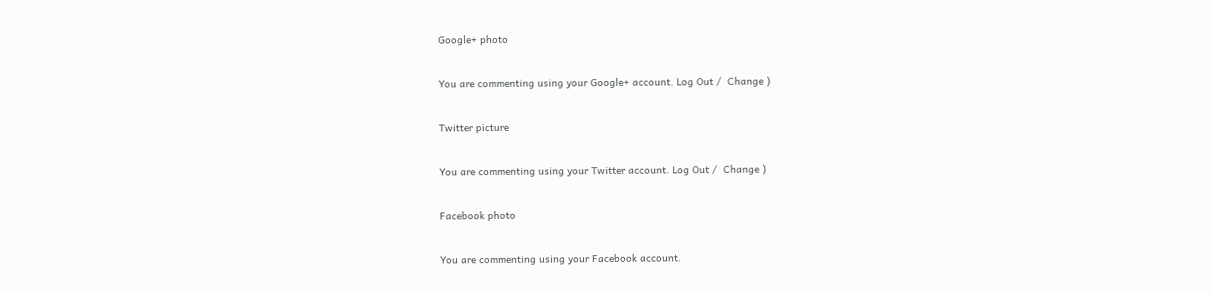Google+ photo

You are commenting using your Google+ account. Log Out /  Change )

Twitter picture

You are commenting using your Twitter account. Log Out /  Change )

Facebook photo

You are commenting using your Facebook account.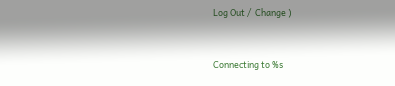Log Out /  Change )


Connecting to %s